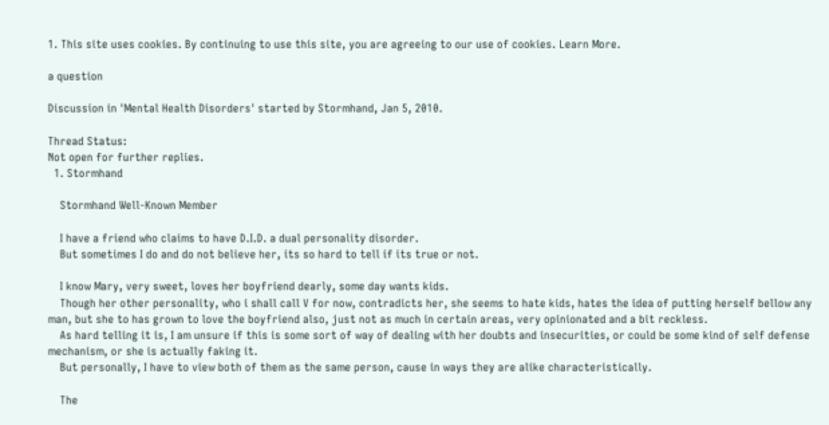1. This site uses cookies. By continuing to use this site, you are agreeing to our use of cookies. Learn More.

a question

Discussion in 'Mental Health Disorders' started by Stormhand, Jan 5, 2010.

Thread Status:
Not open for further replies.
  1. Stormhand

    Stormhand Well-Known Member

    I have a friend who claims to have D.I.D. a dual personality disorder.
    But sometimes I do and do not believe her, its so hard to tell if its true or not.

    I know Mary, very sweet, loves her boyfriend dearly, some day wants kids.
    Though her other personality, who i shall call V for now, contradicts her, she seems to hate kids, hates the idea of putting herself bellow any man, but she to has grown to love the boyfriend also, just not as much in certain areas, very opinionated and a bit reckless.
    As hard telling it is, I am unsure if this is some sort of way of dealing with her doubts and insecurities, or could be some kind of self defense mechanism, or she is actually faking it.
    But personally, I have to view both of them as the same person, cause in ways they are alike characteristically.

    The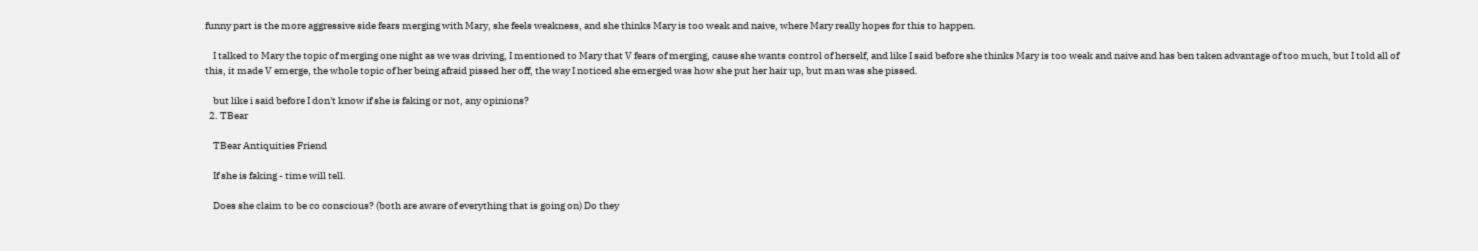funny part is the more aggressive side fears merging with Mary, she feels weakness, and she thinks Mary is too weak and naive, where Mary really hopes for this to happen.

    I talked to Mary the topic of merging one night as we was driving, I mentioned to Mary that V fears of merging, cause she wants control of herself, and like I said before she thinks Mary is too weak and naive and has ben taken advantage of too much, but I told all of this, it made V emerge, the whole topic of her being afraid pissed her off, the way I noticed she emerged was how she put her hair up, but man was she pissed.

    but like i said before I don't know if she is faking or not, any opinions?
  2. TBear

    TBear Antiquities Friend

    If she is faking - time will tell.

    Does she claim to be co conscious? (both are aware of everything that is going on) Do they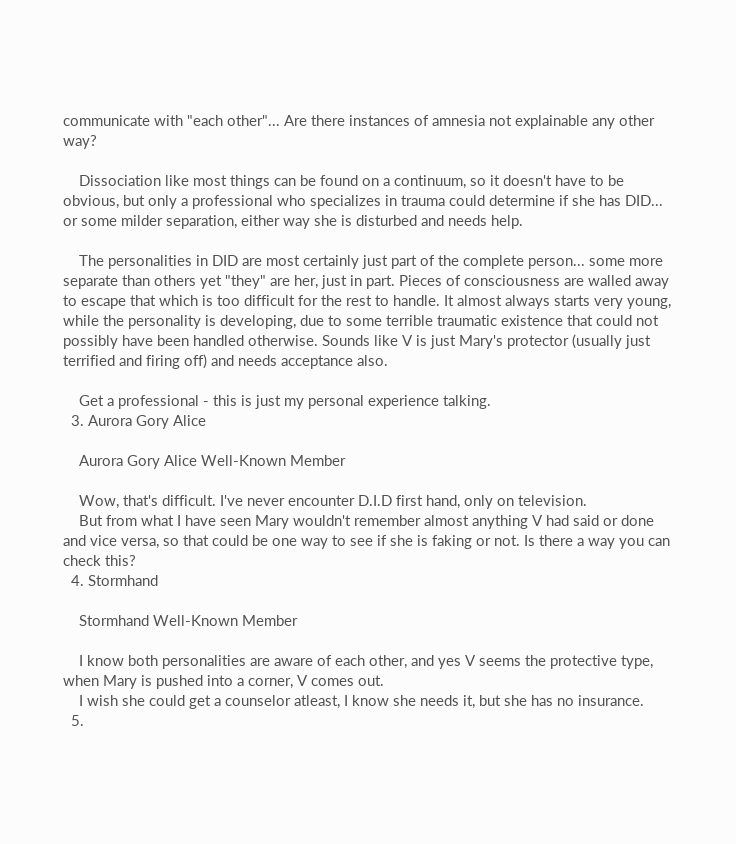communicate with "each other"... Are there instances of amnesia not explainable any other way?

    Dissociation like most things can be found on a continuum, so it doesn't have to be obvious, but only a professional who specializes in trauma could determine if she has DID... or some milder separation, either way she is disturbed and needs help.

    The personalities in DID are most certainly just part of the complete person... some more separate than others yet "they" are her, just in part. Pieces of consciousness are walled away to escape that which is too difficult for the rest to handle. It almost always starts very young, while the personality is developing, due to some terrible traumatic existence that could not possibly have been handled otherwise. Sounds like V is just Mary's protector (usually just terrified and firing off) and needs acceptance also.

    Get a professional - this is just my personal experience talking.
  3. Aurora Gory Alice

    Aurora Gory Alice Well-Known Member

    Wow, that's difficult. I've never encounter D.I.D first hand, only on television.
    But from what I have seen Mary wouldn't remember almost anything V had said or done and vice versa, so that could be one way to see if she is faking or not. Is there a way you can check this?
  4. Stormhand

    Stormhand Well-Known Member

    I know both personalities are aware of each other, and yes V seems the protective type, when Mary is pushed into a corner, V comes out.
    I wish she could get a counselor atleast, I know she needs it, but she has no insurance.
  5.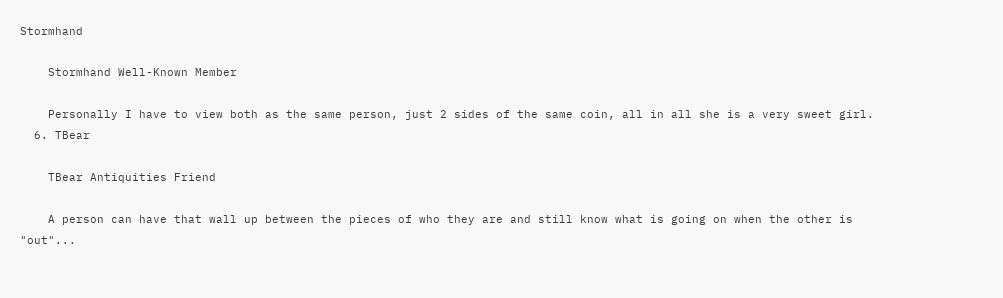Stormhand

    Stormhand Well-Known Member

    Personally I have to view both as the same person, just 2 sides of the same coin, all in all she is a very sweet girl.
  6. TBear

    TBear Antiquities Friend

    A person can have that wall up between the pieces of who they are and still know what is going on when the other is "out"...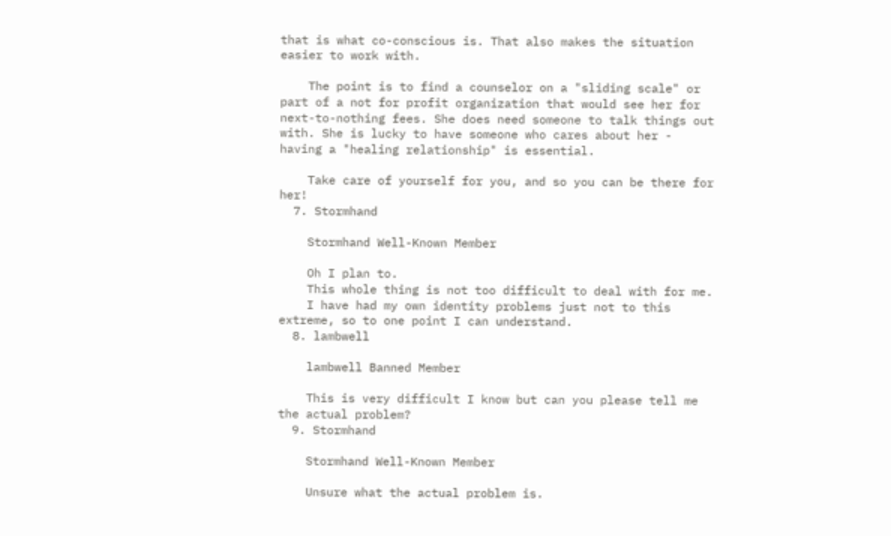that is what co-conscious is. That also makes the situation easier to work with.

    The point is to find a counselor on a "sliding scale" or part of a not for profit organization that would see her for next-to-nothing fees. She does need someone to talk things out with. She is lucky to have someone who cares about her - having a "healing relationship" is essential.

    Take care of yourself for you, and so you can be there for her!
  7. Stormhand

    Stormhand Well-Known Member

    Oh I plan to.
    This whole thing is not too difficult to deal with for me.
    I have had my own identity problems just not to this extreme, so to one point I can understand.
  8. lambwell

    lambwell Banned Member

    This is very difficult I know but can you please tell me the actual problem?
  9. Stormhand

    Stormhand Well-Known Member

    Unsure what the actual problem is.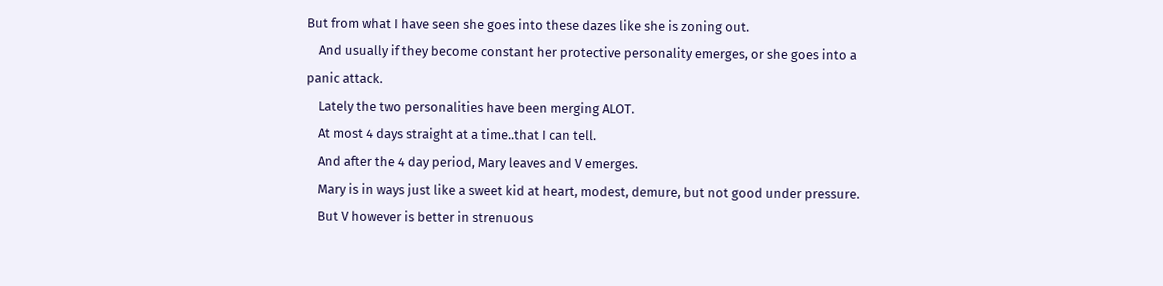But from what I have seen she goes into these dazes like she is zoning out.
    And usually if they become constant her protective personality emerges, or she goes into a panic attack.
    Lately the two personalities have been merging ALOT.
    At most 4 days straight at a time..that I can tell.
    And after the 4 day period, Mary leaves and V emerges.
    Mary is in ways just like a sweet kid at heart, modest, demure, but not good under pressure.
    But V however is better in strenuous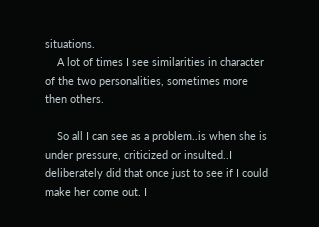situations.
    A lot of times I see similarities in character of the two personalities, sometimes more then others.

    So all I can see as a problem..is when she is under pressure, criticized or insulted..I deliberately did that once just to see if I could make her come out. I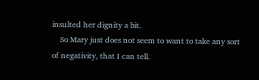insulted her dignity a bit.
    So Mary just does not seem to want to take any sort of negativity, that I can tell.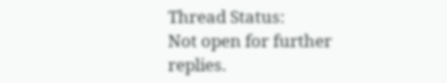Thread Status:
Not open for further replies.